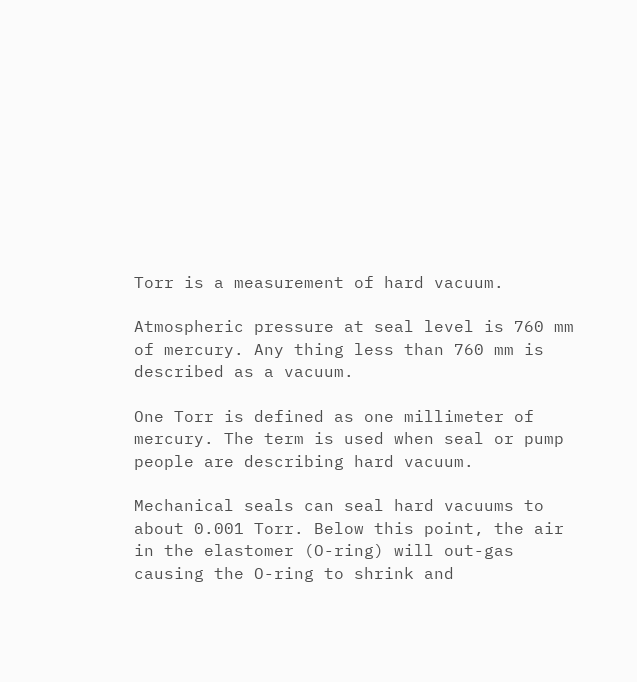Torr is a measurement of hard vacuum.

Atmospheric pressure at seal level is 760 mm of mercury. Any thing less than 760 mm is described as a vacuum.

One Torr is defined as one millimeter of mercury. The term is used when seal or pump people are describing hard vacuum.

Mechanical seals can seal hard vacuums to about 0.001 Torr. Below this point, the air in the elastomer (O-ring) will out-gas causing the O-ring to shrink and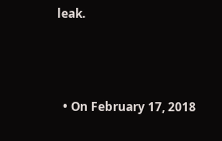leak.



  • On February 17, 2018